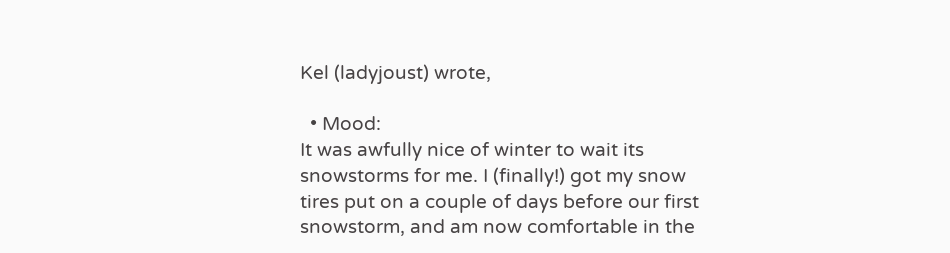Kel (ladyjoust) wrote,

  • Mood:
It was awfully nice of winter to wait its snowstorms for me. I (finally!) got my snow tires put on a couple of days before our first snowstorm, and am now comfortable in the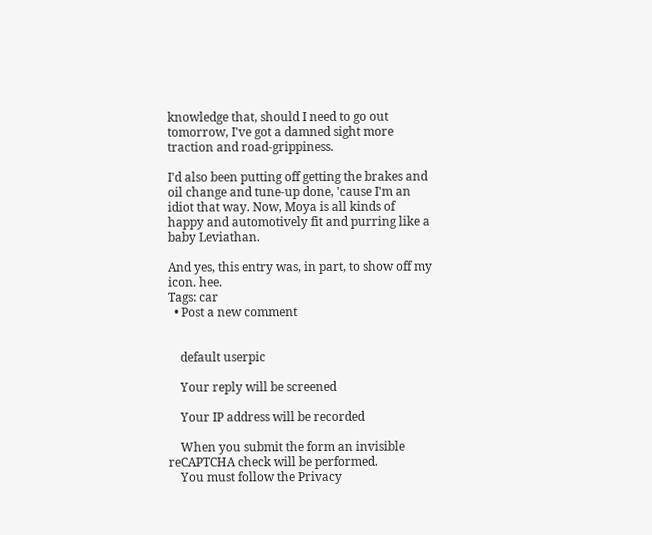knowledge that, should I need to go out tomorrow, I've got a damned sight more traction and road-grippiness.

I'd also been putting off getting the brakes and oil change and tune-up done, 'cause I'm an idiot that way. Now, Moya is all kinds of happy and automotively fit and purring like a baby Leviathan.

And yes, this entry was, in part, to show off my icon. hee.
Tags: car
  • Post a new comment


    default userpic

    Your reply will be screened

    Your IP address will be recorded

    When you submit the form an invisible reCAPTCHA check will be performed.
    You must follow the Privacy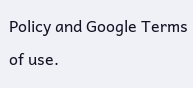Policy and Google Terms of use.